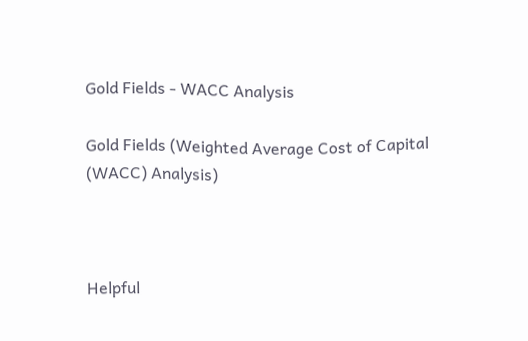Gold Fields - WACC Analysis

Gold Fields (Weighted Average Cost of Capital (WACC) Analysis)



Helpful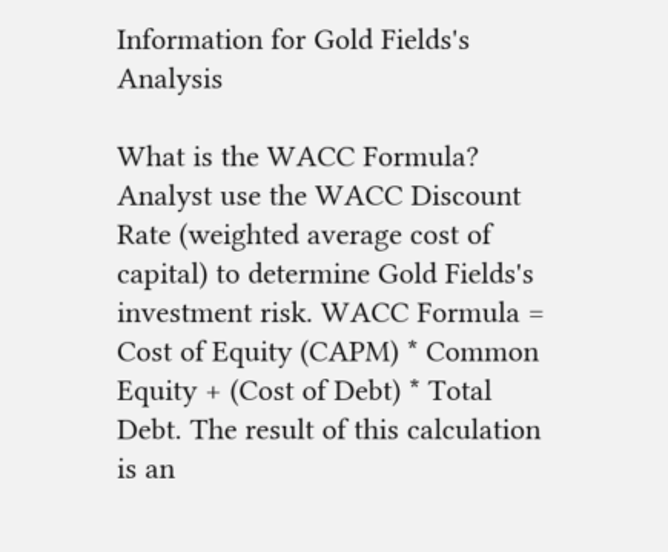Information for Gold Fields's Analysis

What is the WACC Formula? Analyst use the WACC Discount Rate (weighted average cost of capital) to determine Gold Fields's investment risk. WACC Formula = Cost of Equity (CAPM) * Common Equity + (Cost of Debt) * Total Debt. The result of this calculation is an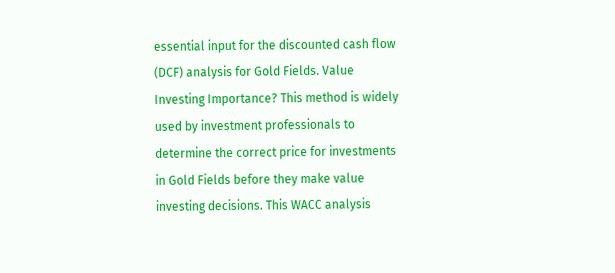essential input for the discounted cash flow (DCF) analysis for Gold Fields. Value Investing Importance? This method is widely used by investment professionals to determine the correct price for investments in Gold Fields before they make value investing decisions. This WACC analysis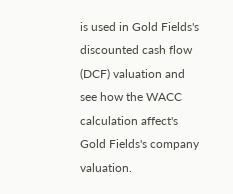is used in Gold Fields's discounted cash flow (DCF) valuation and see how the WACC calculation affect's Gold Fields's company valuation.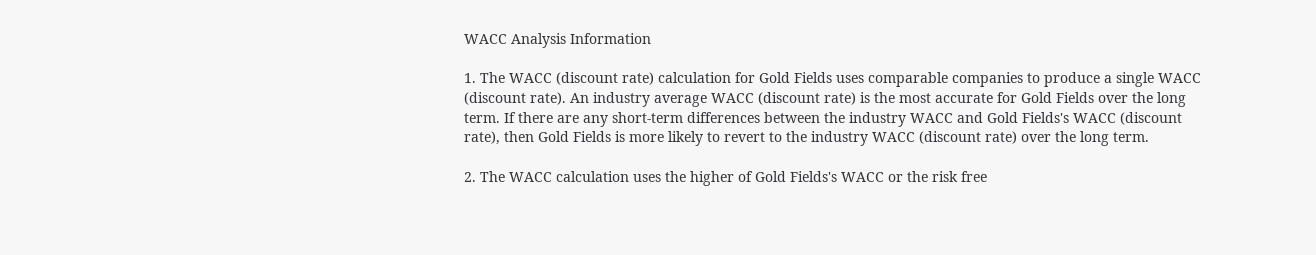WACC Analysis Information

1. The WACC (discount rate) calculation for Gold Fields uses comparable companies to produce a single WACC (discount rate). An industry average WACC (discount rate) is the most accurate for Gold Fields over the long term. If there are any short-term differences between the industry WACC and Gold Fields's WACC (discount rate), then Gold Fields is more likely to revert to the industry WACC (discount rate) over the long term.

2. The WACC calculation uses the higher of Gold Fields's WACC or the risk free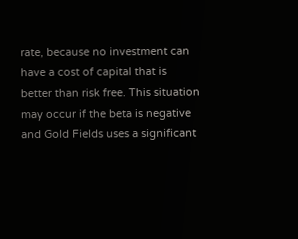rate, because no investment can have a cost of capital that is better than risk free. This situation may occur if the beta is negative and Gold Fields uses a significant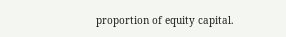proportion of equity capital.